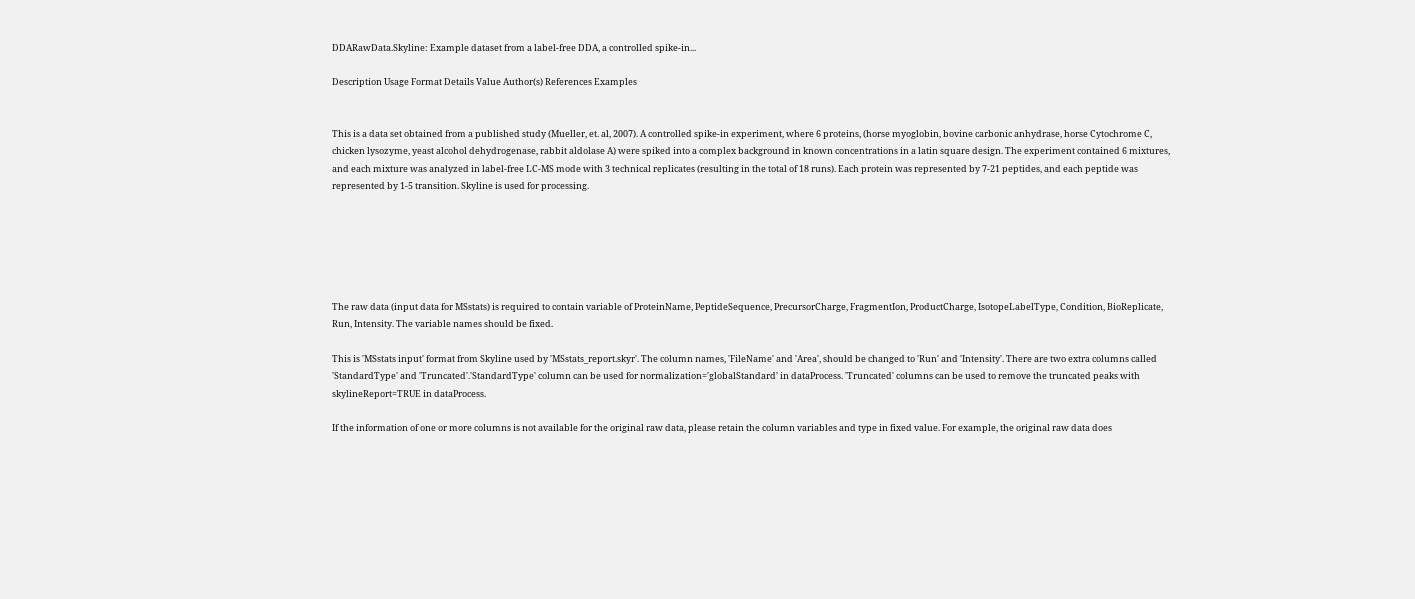DDARawData.Skyline: Example dataset from a label-free DDA, a controlled spike-in...

Description Usage Format Details Value Author(s) References Examples


This is a data set obtained from a published study (Mueller, et. al, 2007). A controlled spike-in experiment, where 6 proteins, (horse myoglobin, bovine carbonic anhydrase, horse Cytochrome C, chicken lysozyme, yeast alcohol dehydrogenase, rabbit aldolase A) were spiked into a complex background in known concentrations in a latin square design. The experiment contained 6 mixtures, and each mixture was analyzed in label-free LC-MS mode with 3 technical replicates (resulting in the total of 18 runs). Each protein was represented by 7-21 peptides, and each peptide was represented by 1-5 transition. Skyline is used for processing.






The raw data (input data for MSstats) is required to contain variable of ProteinName, PeptideSequence, PrecursorCharge, FragmentIon, ProductCharge, IsotopeLabelType, Condition, BioReplicate, Run, Intensity. The variable names should be fixed.

This is 'MSstats input' format from Skyline used by 'MSstats_report.skyr'. The column names, 'FileName' and 'Area', should be changed to 'Run' and 'Intensity'. There are two extra columns called 'StandardType' and 'Truncated'.'StandardType' column can be used for normalization='globalStandard' in dataProcess. 'Truncated' columns can be used to remove the truncated peaks with skylineReport=TRUE in dataProcess.

If the information of one or more columns is not available for the original raw data, please retain the column variables and type in fixed value. For example, the original raw data does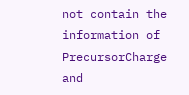not contain the information of PrecursorCharge and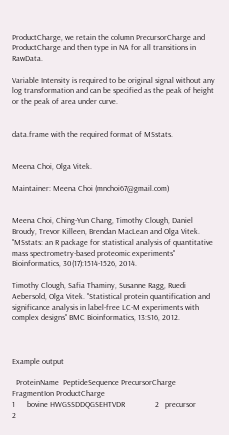ProductCharge, we retain the column PrecursorCharge and ProductCharge and then type in NA for all transitions in RawData.

Variable Intensity is required to be original signal without any log transformation and can be specified as the peak of height or the peak of area under curve.


data.frame with the required format of MSstats.


Meena Choi, Olga Vitek.

Maintainer: Meena Choi (mnchoi67@gmail.com)


Meena Choi, Ching-Yun Chang, Timothy Clough, Daniel Broudy, Trevor Killeen, Brendan MacLean and Olga Vitek. "MSstats: an R package for statistical analysis of quantitative mass spectrometry-based proteomic experiments" Bioinformatics, 30(17):1514-1526, 2014.

Timothy Clough, Safia Thaminy, Susanne Ragg, Ruedi Aebersold, Olga Vitek. "Statistical protein quantification and significance analysis in label-free LC-M experiments with complex designs" BMC Bioinformatics, 13:S16, 2012.



Example output

  ProteinName  PeptideSequence PrecursorCharge FragmentIon ProductCharge
1      bovine HWGSSDDQGSEHTVDR               2   precursor             2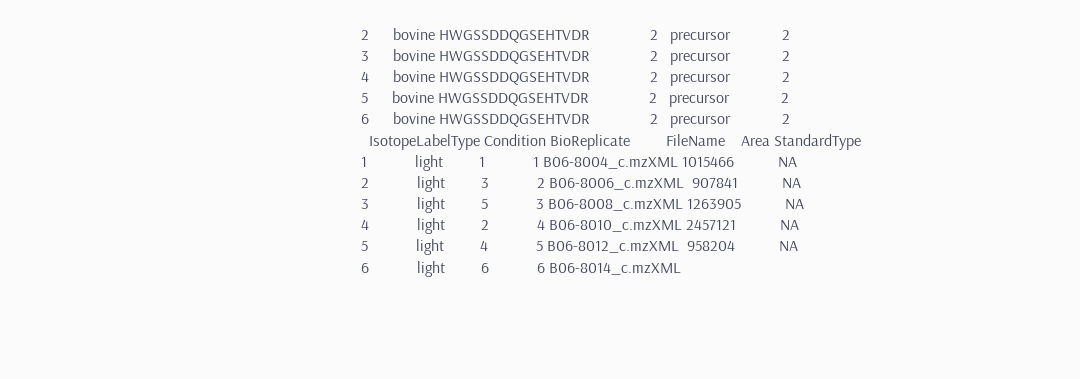2      bovine HWGSSDDQGSEHTVDR               2   precursor             2
3      bovine HWGSSDDQGSEHTVDR               2   precursor             2
4      bovine HWGSSDDQGSEHTVDR               2   precursor             2
5      bovine HWGSSDDQGSEHTVDR               2   precursor             2
6      bovine HWGSSDDQGSEHTVDR               2   precursor             2
  IsotopeLabelType Condition BioReplicate         FileName    Area StandardType
1            light         1            1 B06-8004_c.mzXML 1015466           NA
2            light         3            2 B06-8006_c.mzXML  907841           NA
3            light         5            3 B06-8008_c.mzXML 1263905           NA
4            light         2            4 B06-8010_c.mzXML 2457121           NA
5            light         4            5 B06-8012_c.mzXML  958204           NA
6            light         6            6 B06-8014_c.mzXML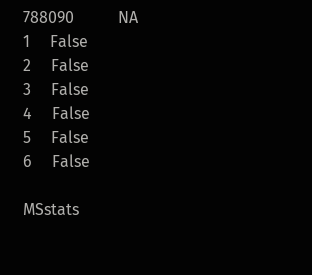788090           NA
1     False
2     False
3     False
4     False
5     False
6     False

MSstats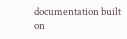documentation built on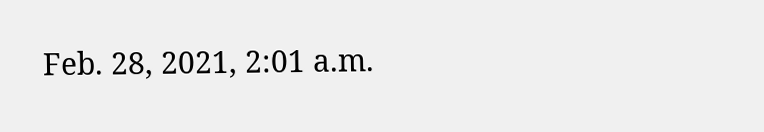Feb. 28, 2021, 2:01 a.m.